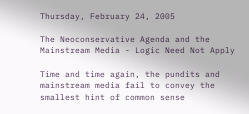Thursday, February 24, 2005

The Neoconservative Agenda and the Mainstream Media - Logic Need Not Apply

Time and time again, the pundits and mainstream media fail to convey the smallest hint of common sense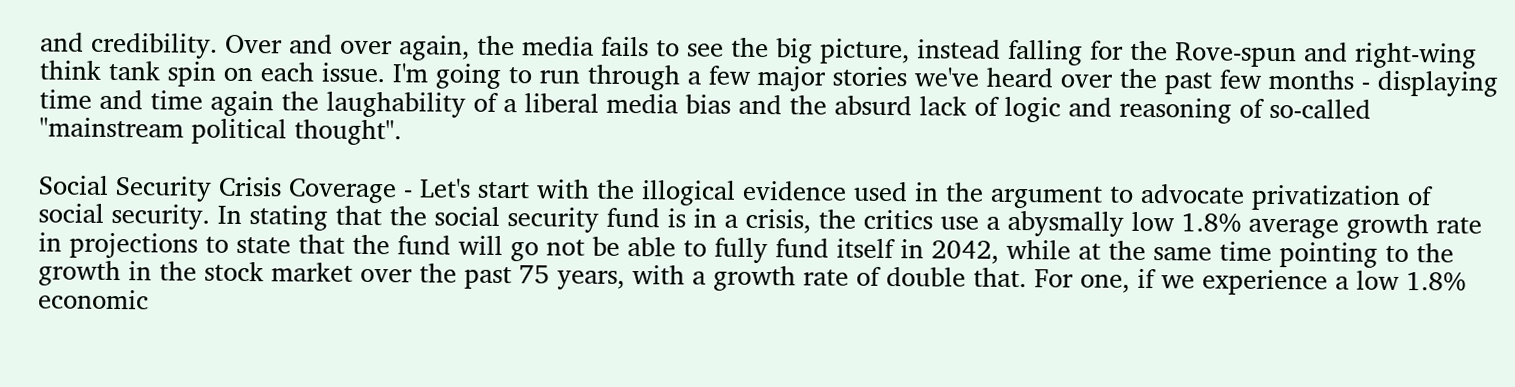and credibility. Over and over again, the media fails to see the big picture, instead falling for the Rove-spun and right-wing think tank spin on each issue. I'm going to run through a few major stories we've heard over the past few months - displaying time and time again the laughability of a liberal media bias and the absurd lack of logic and reasoning of so-called "mainstream political thought".

Social Security Crisis Coverage - Let's start with the illogical evidence used in the argument to advocate privatization of social security. In stating that the social security fund is in a crisis, the critics use a abysmally low 1.8% average growth rate in projections to state that the fund will go not be able to fully fund itself in 2042, while at the same time pointing to the growth in the stock market over the past 75 years, with a growth rate of double that. For one, if we experience a low 1.8% economic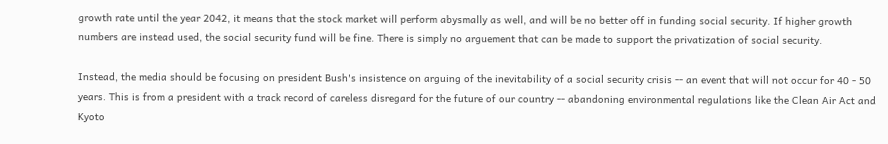growth rate until the year 2042, it means that the stock market will perform abysmally as well, and will be no better off in funding social security. If higher growth numbers are instead used, the social security fund will be fine. There is simply no arguement that can be made to support the privatization of social security.

Instead, the media should be focusing on president Bush's insistence on arguing of the inevitability of a social security crisis -- an event that will not occur for 40 - 50 years. This is from a president with a track record of careless disregard for the future of our country -- abandoning environmental regulations like the Clean Air Act and Kyoto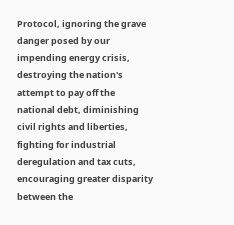Protocol, ignoring the grave danger posed by our impending energy crisis, destroying the nation's attempt to pay off the national debt, diminishing civil rights and liberties, fighting for industrial deregulation and tax cuts, encouraging greater disparity between the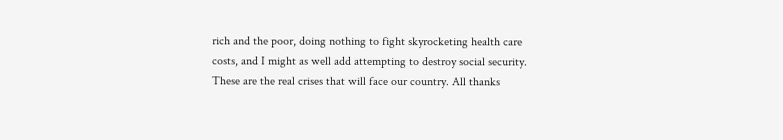rich and the poor, doing nothing to fight skyrocketing health care costs, and I might as well add attempting to destroy social security. These are the real crises that will face our country. All thanks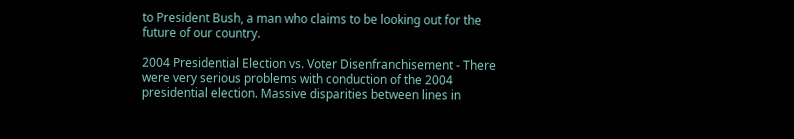to President Bush, a man who claims to be looking out for the future of our country.

2004 Presidential Election vs. Voter Disenfranchisement - There were very serious problems with conduction of the 2004 presidential election. Massive disparities between lines in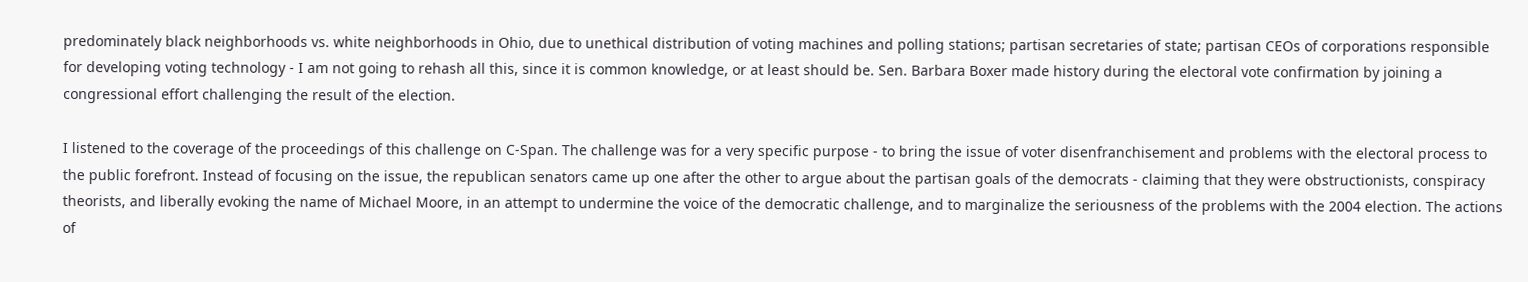predominately black neighborhoods vs. white neighborhoods in Ohio, due to unethical distribution of voting machines and polling stations; partisan secretaries of state; partisan CEOs of corporations responsible for developing voting technology - I am not going to rehash all this, since it is common knowledge, or at least should be. Sen. Barbara Boxer made history during the electoral vote confirmation by joining a congressional effort challenging the result of the election.

I listened to the coverage of the proceedings of this challenge on C-Span. The challenge was for a very specific purpose - to bring the issue of voter disenfranchisement and problems with the electoral process to the public forefront. Instead of focusing on the issue, the republican senators came up one after the other to argue about the partisan goals of the democrats - claiming that they were obstructionists, conspiracy theorists, and liberally evoking the name of Michael Moore, in an attempt to undermine the voice of the democratic challenge, and to marginalize the seriousness of the problems with the 2004 election. The actions of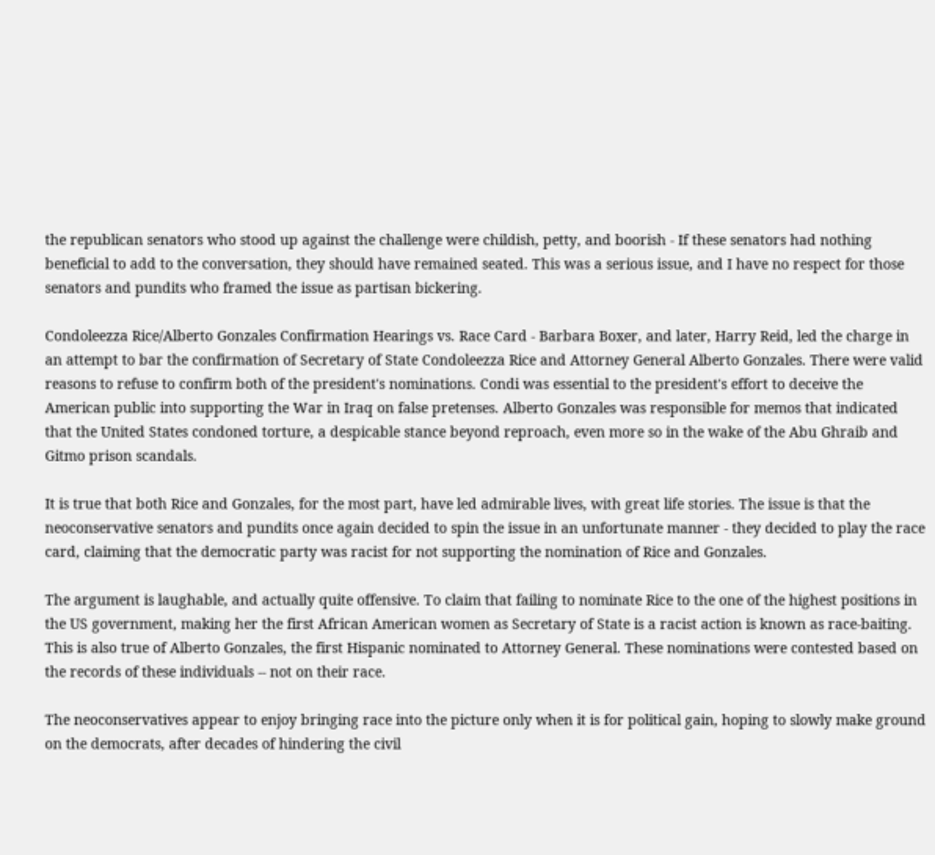the republican senators who stood up against the challenge were childish, petty, and boorish - If these senators had nothing beneficial to add to the conversation, they should have remained seated. This was a serious issue, and I have no respect for those senators and pundits who framed the issue as partisan bickering.

Condoleezza Rice/Alberto Gonzales Confirmation Hearings vs. Race Card - Barbara Boxer, and later, Harry Reid, led the charge in an attempt to bar the confirmation of Secretary of State Condoleezza Rice and Attorney General Alberto Gonzales. There were valid reasons to refuse to confirm both of the president's nominations. Condi was essential to the president's effort to deceive the American public into supporting the War in Iraq on false pretenses. Alberto Gonzales was responsible for memos that indicated that the United States condoned torture, a despicable stance beyond reproach, even more so in the wake of the Abu Ghraib and Gitmo prison scandals.

It is true that both Rice and Gonzales, for the most part, have led admirable lives, with great life stories. The issue is that the neoconservative senators and pundits once again decided to spin the issue in an unfortunate manner - they decided to play the race card, claiming that the democratic party was racist for not supporting the nomination of Rice and Gonzales.

The argument is laughable, and actually quite offensive. To claim that failing to nominate Rice to the one of the highest positions in the US government, making her the first African American women as Secretary of State is a racist action is known as race-baiting. This is also true of Alberto Gonzales, the first Hispanic nominated to Attorney General. These nominations were contested based on the records of these individuals -- not on their race.

The neoconservatives appear to enjoy bringing race into the picture only when it is for political gain, hoping to slowly make ground on the democrats, after decades of hindering the civil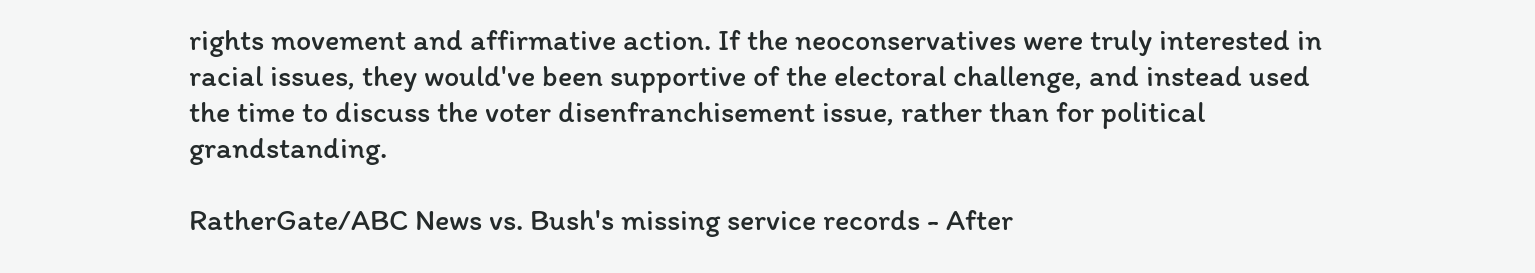rights movement and affirmative action. If the neoconservatives were truly interested in racial issues, they would've been supportive of the electoral challenge, and instead used the time to discuss the voter disenfranchisement issue, rather than for political grandstanding.

RatherGate/ABC News vs. Bush's missing service records - After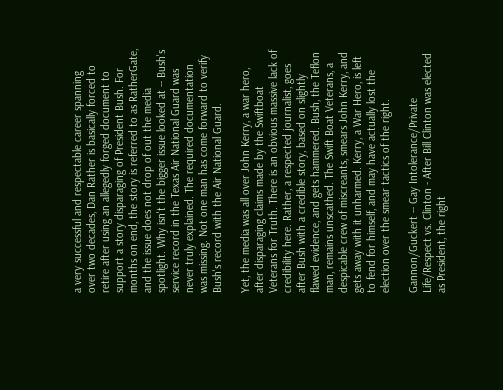a very successful and respectable career spanning over two decades, Dan Rather is basically forced to retire after using an allegedly forged document to support a story disparaging of President Bush. For months on end, the story is referred to as RatherGate, and the issue does not drop of out the media spotlight. Why isn't the bigger issue looked at -- Bush's service record in the Texas Air National Guard was never truly explained. The required documentation was missing. Not one man has come forward to verify Bush's record with the Air National Guard.

Yet, the media was all over John Kerry, a war hero, after disparaging claims made by the Swiftboat Veterans for Truth. There is an obvious massive lack of credibility here. Rather, a respected journalist, goes after Bush with a credible story, based on slightly flawed evidence, and gets hammered. Bush, the Teflon man, remains unscathed. The Swift Boat Veterans, a despicable crew of miscreants, smears John Kerry, and gets away with it unharmed. Kerry, a War Hero, is left to fend for himself, and may have actually lost the election over the smear tactics of the right.

Gannon/Guckert -- Gay Intolerance/Private Life/Respect vs. Clinton - After Bill Clinton was elected as President, the right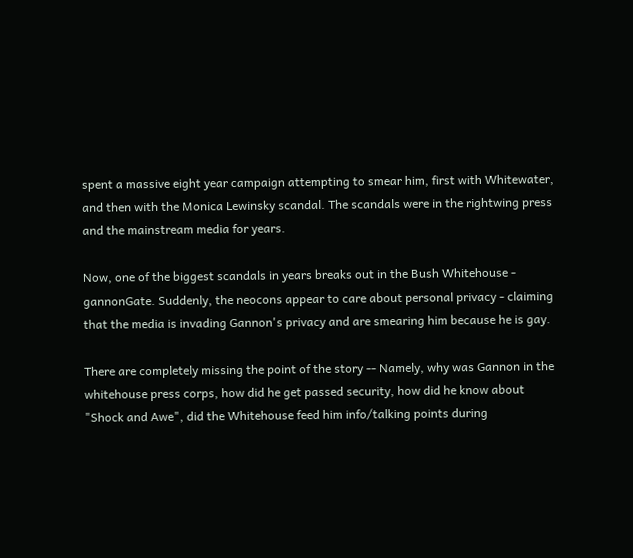spent a massive eight year campaign attempting to smear him, first with Whitewater, and then with the Monica Lewinsky scandal. The scandals were in the rightwing press and the mainstream media for years.

Now, one of the biggest scandals in years breaks out in the Bush Whitehouse - gannonGate. Suddenly, the neocons appear to care about personal privacy - claiming that the media is invading Gannon's privacy and are smearing him because he is gay.

There are completely missing the point of the story -- Namely, why was Gannon in the whitehouse press corps, how did he get passed security, how did he know about "Shock and Awe", did the Whitehouse feed him info/talking points during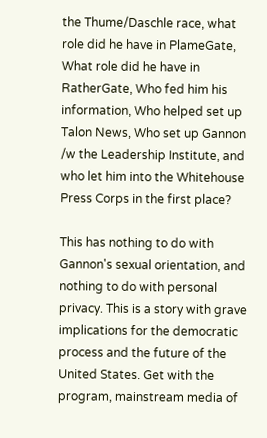the Thume/Daschle race, what role did he have in PlameGate, What role did he have in RatherGate, Who fed him his information, Who helped set up Talon News, Who set up Gannon /w the Leadership Institute, and who let him into the Whitehouse Press Corps in the first place?

This has nothing to do with Gannon's sexual orientation, and nothing to do with personal privacy. This is a story with grave implications for the democratic process and the future of the United States. Get with the program, mainstream media of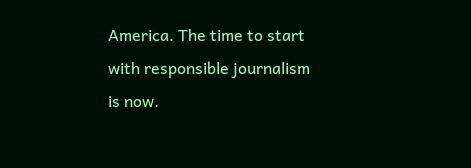America. The time to start with responsible journalism is now.